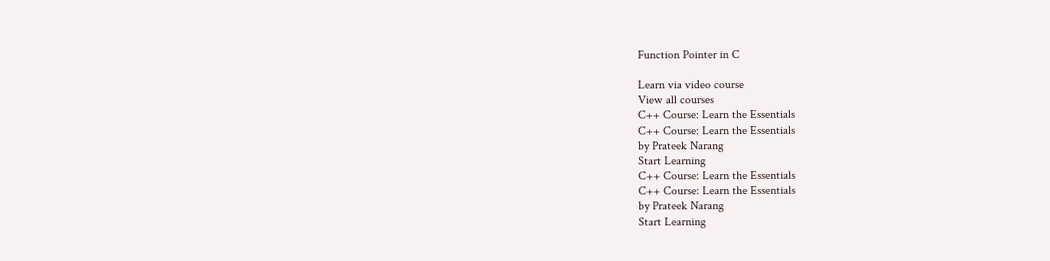Function Pointer in C

Learn via video course
View all courses
C++ Course: Learn the Essentials
C++ Course: Learn the Essentials
by Prateek Narang
Start Learning
C++ Course: Learn the Essentials
C++ Course: Learn the Essentials
by Prateek Narang
Start Learning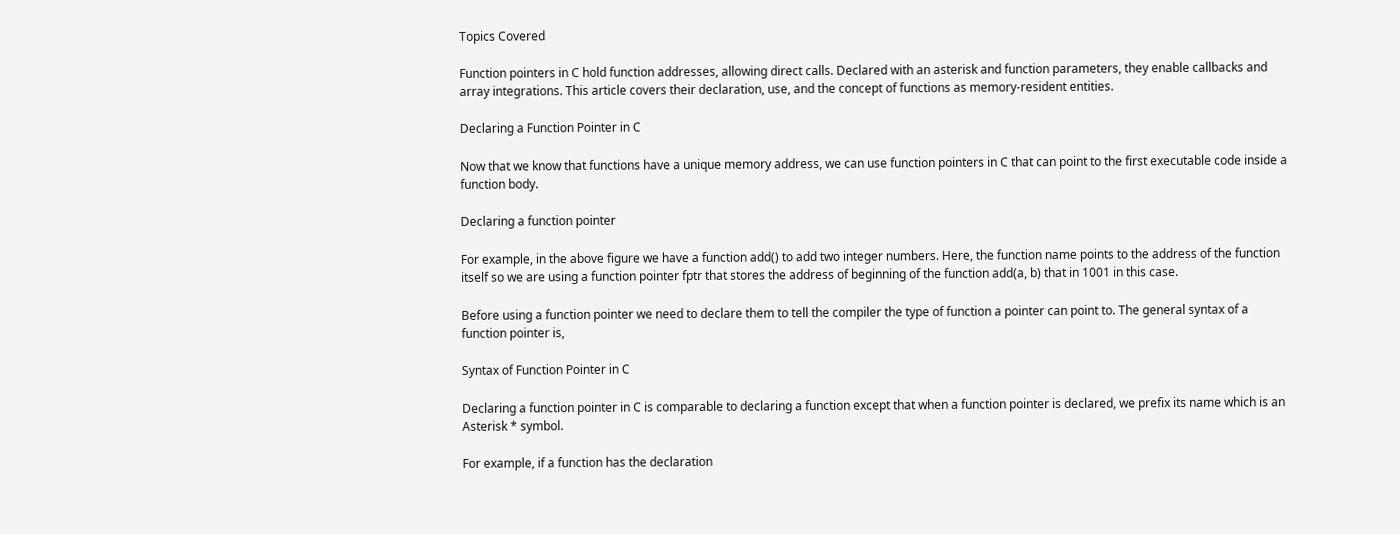Topics Covered

Function pointers in C hold function addresses, allowing direct calls. Declared with an asterisk and function parameters, they enable callbacks and array integrations. This article covers their declaration, use, and the concept of functions as memory-resident entities.

Declaring a Function Pointer in C

Now that we know that functions have a unique memory address, we can use function pointers in C that can point to the first executable code inside a function body.

Declaring a function pointer

For example, in the above figure we have a function add() to add two integer numbers. Here, the function name points to the address of the function itself so we are using a function pointer fptr that stores the address of beginning of the function add(a, b) that in 1001 in this case.

Before using a function pointer we need to declare them to tell the compiler the type of function a pointer can point to. The general syntax of a function pointer is,

Syntax of Function Pointer in C

Declaring a function pointer in C is comparable to declaring a function except that when a function pointer is declared, we prefix its name which is an Asterisk * symbol.

For example, if a function has the declaration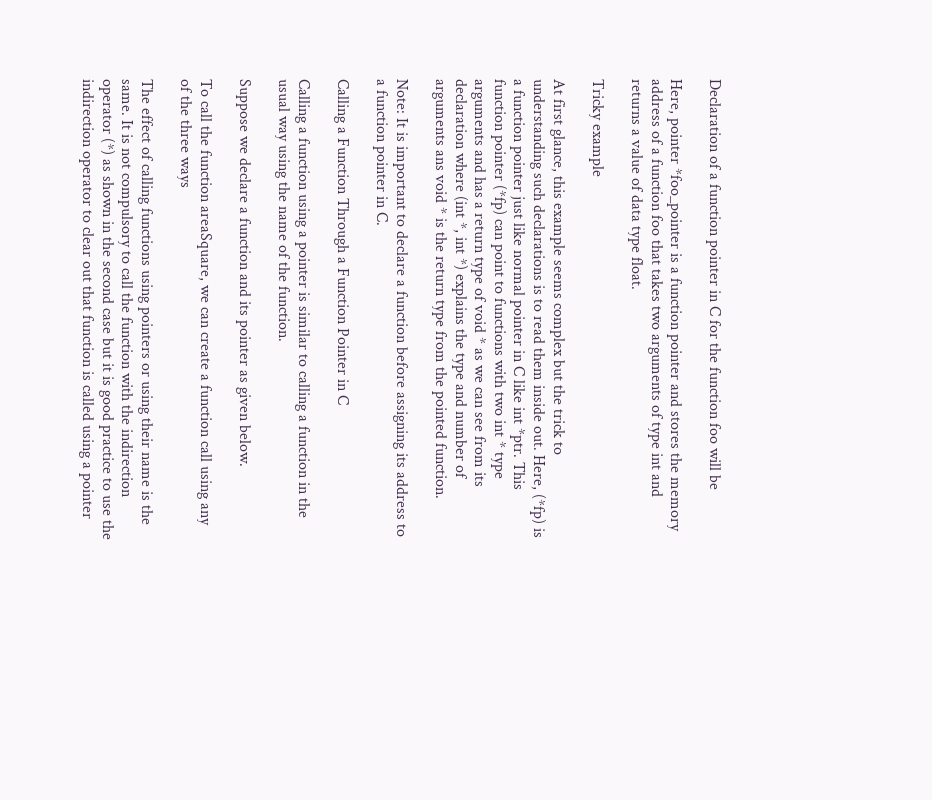Declaration of a function pointer in C for the function foo will be

Here, pointer *foo_pointer is a function pointer and stores the memory address of a function foo that takes two arguments of type int and returns a value of data type float.

Tricky example

At first glance, this example seems complex but the trick to understanding such declarations is to read them inside out. Here, (*fp) is a function pointer just like normal pointer in C like int *ptr. This function pointer (*fp) can point to functions with two int * type arguments and has a return type of void * as we can see from its declaration where (int *, int *) explains the type and number of arguments ans void * is the return type from the pointed function.

Note: It is important to declare a function before assigning its address to a function pointer in C.

Calling a Function Through a Function Pointer in C

Calling a function using a pointer is similar to calling a function in the usual way using the name of the function.

Suppose we declare a function and its pointer as given below.

To call the function areaSquare, we can create a function call using any of the three ways

The effect of calling functions using pointers or using their name is the same. It is not compulsory to call the function with the indirection operator (*) as shown in the second case but it is good practice to use the indirection operator to clear out that function is called using a pointer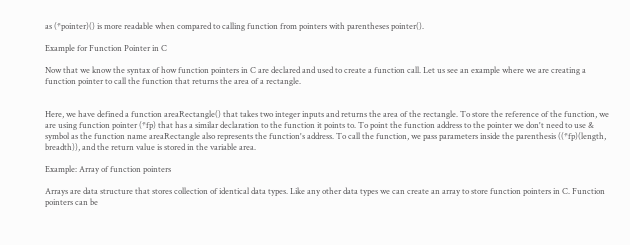as (*pointer)() is more readable when compared to calling function from pointers with parentheses pointer().

Example for Function Pointer in C

Now that we know the syntax of how function pointers in C are declared and used to create a function call. Let us see an example where we are creating a function pointer to call the function that returns the area of a rectangle.


Here, we have defined a function areaRectangle() that takes two integer inputs and returns the area of the rectangle. To store the reference of the function, we are using function pointer (*fp) that has a similar declaration to the function it points to. To point the function address to the pointer we don't need to use & symbol as the function name areaRectangle also represents the function's address. To call the function, we pass parameters inside the parenthesis ((*fp)(length, breadth)), and the return value is stored in the variable area.

Example: Array of function pointers

Arrays are data structure that stores collection of identical data types. Like any other data types we can create an array to store function pointers in C. Function pointers can be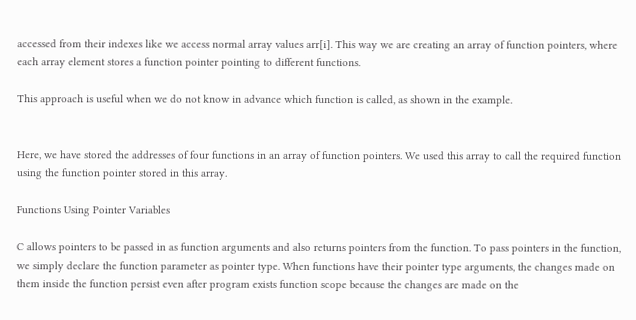accessed from their indexes like we access normal array values arr[i]. This way we are creating an array of function pointers, where each array element stores a function pointer pointing to different functions.

This approach is useful when we do not know in advance which function is called, as shown in the example.


Here, we have stored the addresses of four functions in an array of function pointers. We used this array to call the required function using the function pointer stored in this array.

Functions Using Pointer Variables

C allows pointers to be passed in as function arguments and also returns pointers from the function. To pass pointers in the function, we simply declare the function parameter as pointer type. When functions have their pointer type arguments, the changes made on them inside the function persist even after program exists function scope because the changes are made on the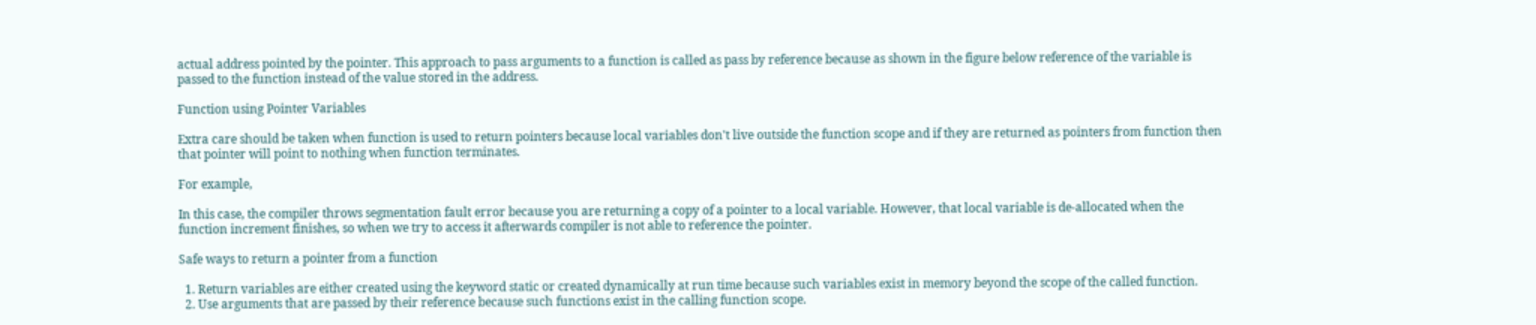actual address pointed by the pointer. This approach to pass arguments to a function is called as pass by reference because as shown in the figure below reference of the variable is passed to the function instead of the value stored in the address.

Function using Pointer Variables

Extra care should be taken when function is used to return pointers because local variables don't live outside the function scope and if they are returned as pointers from function then that pointer will point to nothing when function terminates.

For example,

In this case, the compiler throws segmentation fault error because you are returning a copy of a pointer to a local variable. However, that local variable is de-allocated when the function increment finishes, so when we try to access it afterwards compiler is not able to reference the pointer.

Safe ways to return a pointer from a function

  1. Return variables are either created using the keyword static or created dynamically at run time because such variables exist in memory beyond the scope of the called function.
  2. Use arguments that are passed by their reference because such functions exist in the calling function scope.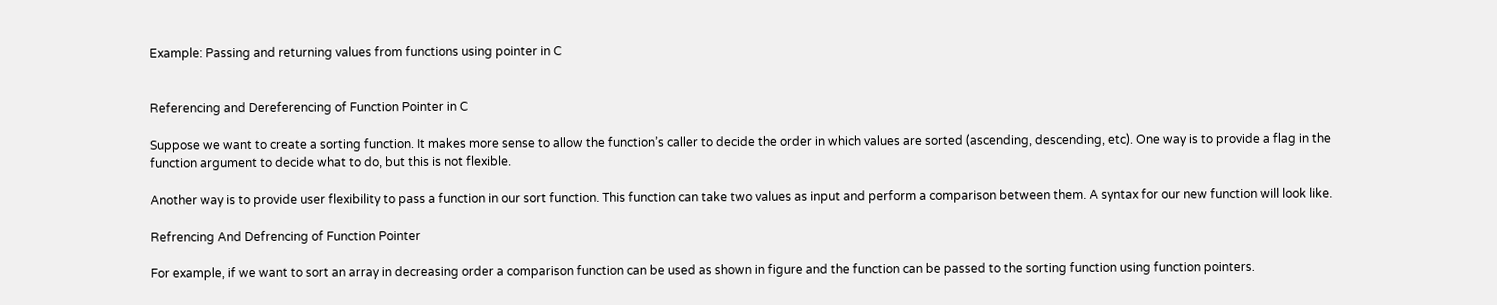Example: Passing and returning values from functions using pointer in C


Referencing and Dereferencing of Function Pointer in C

Suppose we want to create a sorting function. It makes more sense to allow the function’s caller to decide the order in which values are sorted (ascending, descending, etc). One way is to provide a flag in the function argument to decide what to do, but this is not flexible.

Another way is to provide user flexibility to pass a function in our sort function. This function can take two values as input and perform a comparison between them. A syntax for our new function will look like.

Refrencing And Defrencing of Function Pointer

For example, if we want to sort an array in decreasing order a comparison function can be used as shown in figure and the function can be passed to the sorting function using function pointers.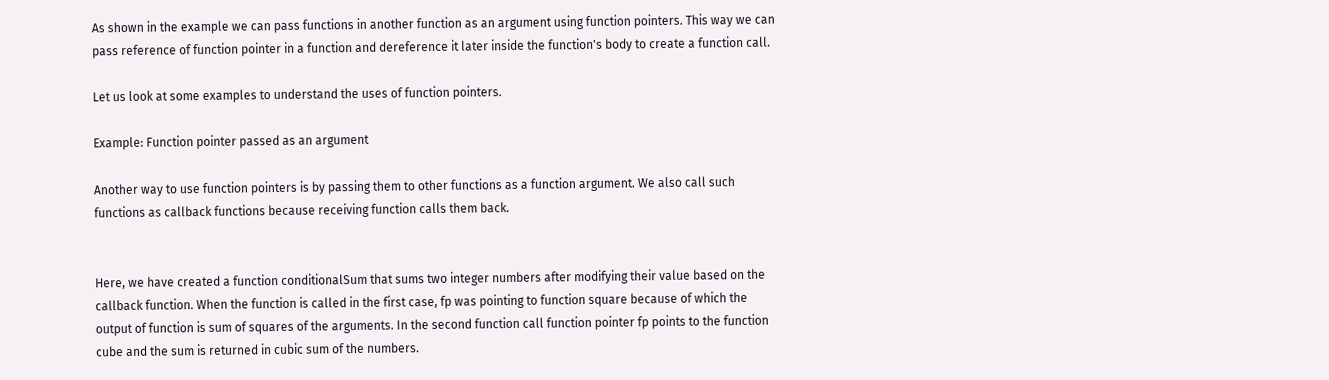As shown in the example we can pass functions in another function as an argument using function pointers. This way we can pass reference of function pointer in a function and dereference it later inside the function's body to create a function call.

Let us look at some examples to understand the uses of function pointers.

Example: Function pointer passed as an argument

Another way to use function pointers is by passing them to other functions as a function argument. We also call such functions as callback functions because receiving function calls them back.


Here, we have created a function conditionalSum that sums two integer numbers after modifying their value based on the callback function. When the function is called in the first case, fp was pointing to function square because of which the output of function is sum of squares of the arguments. In the second function call function pointer fp points to the function cube and the sum is returned in cubic sum of the numbers.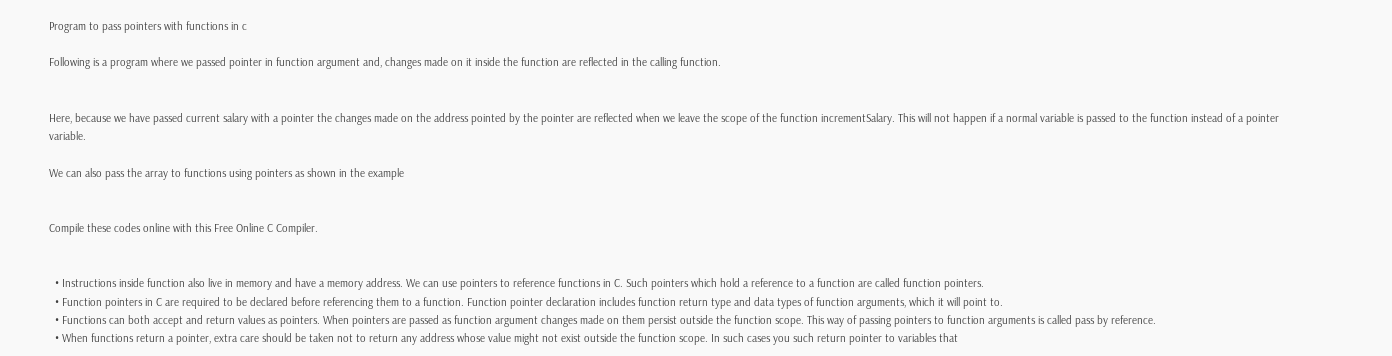Program to pass pointers with functions in c

Following is a program where we passed pointer in function argument and, changes made on it inside the function are reflected in the calling function.


Here, because we have passed current salary with a pointer the changes made on the address pointed by the pointer are reflected when we leave the scope of the function incrementSalary. This will not happen if a normal variable is passed to the function instead of a pointer variable.

We can also pass the array to functions using pointers as shown in the example


Compile these codes online with this Free Online C Compiler.


  • Instructions inside function also live in memory and have a memory address. We can use pointers to reference functions in C. Such pointers which hold a reference to a function are called function pointers.
  • Function pointers in C are required to be declared before referencing them to a function. Function pointer declaration includes function return type and data types of function arguments, which it will point to.
  • Functions can both accept and return values as pointers. When pointers are passed as function argument changes made on them persist outside the function scope. This way of passing pointers to function arguments is called pass by reference.
  • When functions return a pointer, extra care should be taken not to return any address whose value might not exist outside the function scope. In such cases you such return pointer to variables that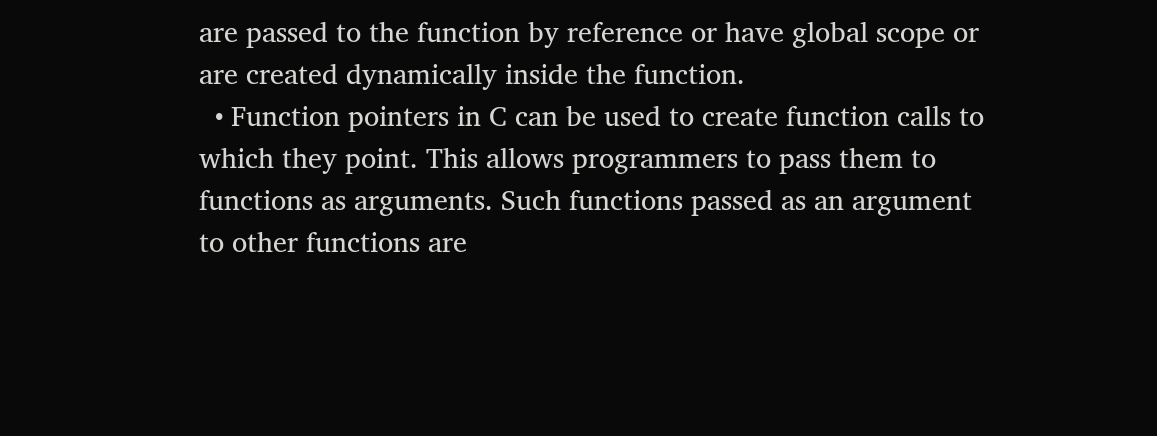are passed to the function by reference or have global scope or are created dynamically inside the function.
  • Function pointers in C can be used to create function calls to which they point. This allows programmers to pass them to functions as arguments. Such functions passed as an argument to other functions are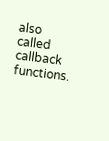also called callback functions.